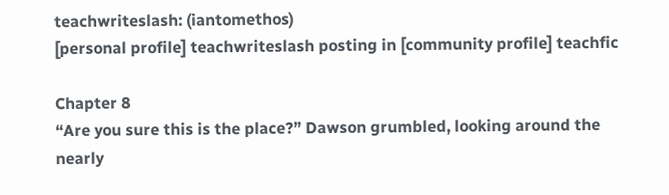teachwriteslash: (iantomethos)
[personal profile] teachwriteslash posting in [community profile] teachfic

Chapter 8
“Are you sure this is the place?” Dawson grumbled, looking around the nearly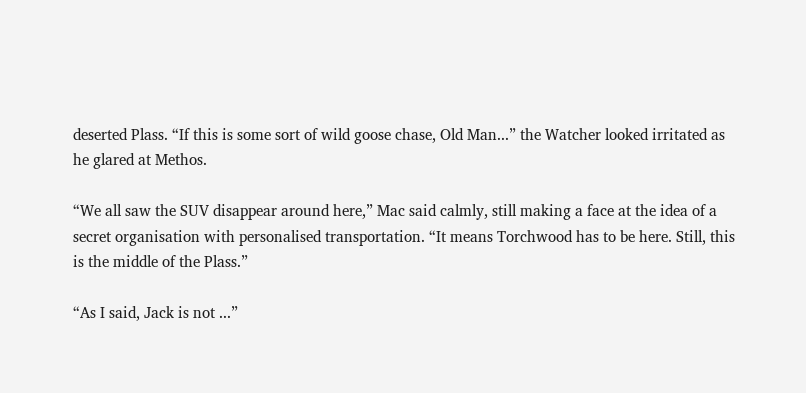deserted Plass. “If this is some sort of wild goose chase, Old Man...” the Watcher looked irritated as he glared at Methos.

“We all saw the SUV disappear around here,” Mac said calmly, still making a face at the idea of a secret organisation with personalised transportation. “It means Torchwood has to be here. Still, this is the middle of the Plass.”

“As I said, Jack is not ...”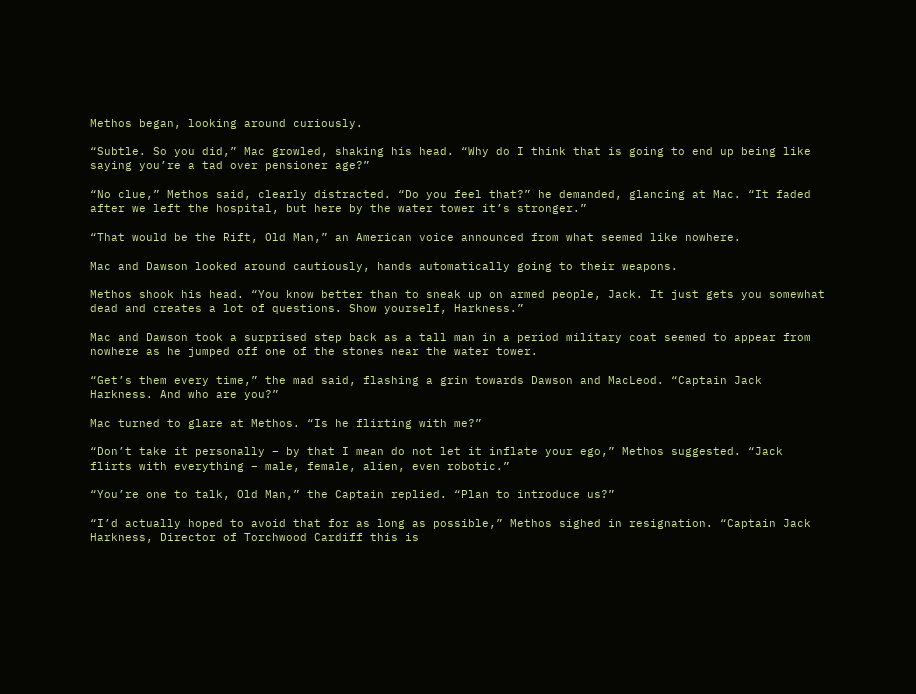Methos began, looking around curiously.

“Subtle. So you did,” Mac growled, shaking his head. “Why do I think that is going to end up being like saying you’re a tad over pensioner age?”

“No clue,” Methos said, clearly distracted. “Do you feel that?” he demanded, glancing at Mac. “It faded after we left the hospital, but here by the water tower it’s stronger.”

“That would be the Rift, Old Man,” an American voice announced from what seemed like nowhere.

Mac and Dawson looked around cautiously, hands automatically going to their weapons.

Methos shook his head. “You know better than to sneak up on armed people, Jack. It just gets you somewhat dead and creates a lot of questions. Show yourself, Harkness.”

Mac and Dawson took a surprised step back as a tall man in a period military coat seemed to appear from nowhere as he jumped off one of the stones near the water tower.

“Get’s them every time,” the mad said, flashing a grin towards Dawson and MacLeod. “Captain Jack Harkness. And who are you?”

Mac turned to glare at Methos. “Is he flirting with me?”

“Don’t take it personally – by that I mean do not let it inflate your ego,” Methos suggested. “Jack flirts with everything – male, female, alien, even robotic.”

“You’re one to talk, Old Man,” the Captain replied. “Plan to introduce us?”

“I’d actually hoped to avoid that for as long as possible,” Methos sighed in resignation. “Captain Jack Harkness, Director of Torchwood Cardiff this is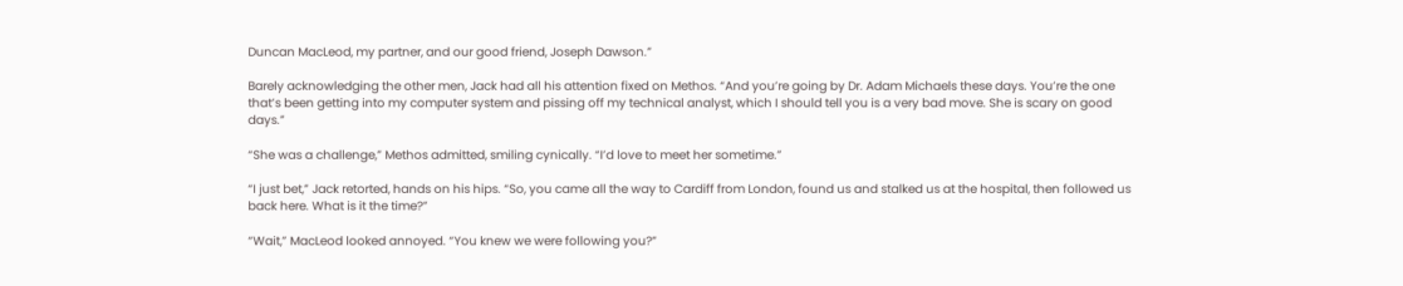Duncan MacLeod, my partner, and our good friend, Joseph Dawson.”

Barely acknowledging the other men, Jack had all his attention fixed on Methos. “And you’re going by Dr. Adam Michaels these days. You’re the one that’s been getting into my computer system and pissing off my technical analyst, which I should tell you is a very bad move. She is scary on good days.”

“She was a challenge,” Methos admitted, smiling cynically. “I’d love to meet her sometime.”

“I just bet,” Jack retorted, hands on his hips. “So, you came all the way to Cardiff from London, found us and stalked us at the hospital, then followed us back here. What is it the time?”

“Wait,” MacLeod looked annoyed. “You knew we were following you?”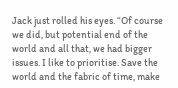Jack just rolled his eyes. “Of course we did, but potential end of the world and all that, we had bigger issues. I like to prioritise. Save the world and the fabric of time, make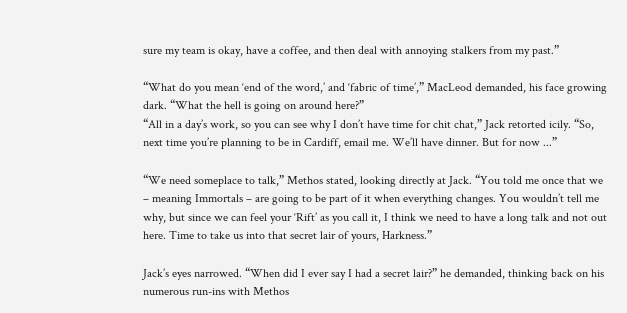sure my team is okay, have a coffee, and then deal with annoying stalkers from my past.”

“What do you mean ‘end of the word,’ and ‘fabric of time’,” MacLeod demanded, his face growing dark. “What the hell is going on around here?”
“All in a day’s work, so you can see why I don’t have time for chit chat,” Jack retorted icily. “So, next time you’re planning to be in Cardiff, email me. We’ll have dinner. But for now ...”

“We need someplace to talk,” Methos stated, looking directly at Jack. “You told me once that we – meaning Immortals – are going to be part of it when everything changes. You wouldn’t tell me why, but since we can feel your ‘Rift’ as you call it, I think we need to have a long talk and not out here. Time to take us into that secret lair of yours, Harkness.”

Jack’s eyes narrowed. “When did I ever say I had a secret lair?” he demanded, thinking back on his numerous run-ins with Methos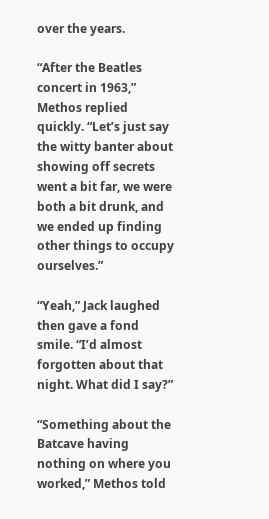over the years.

“After the Beatles concert in 1963,” Methos replied quickly. “Let’s just say the witty banter about showing off secrets went a bit far, we were both a bit drunk, and we ended up finding other things to occupy ourselves.”

“Yeah,” Jack laughed then gave a fond smile. “I’d almost forgotten about that night. What did I say?”

“Something about the Batcave having nothing on where you worked,” Methos told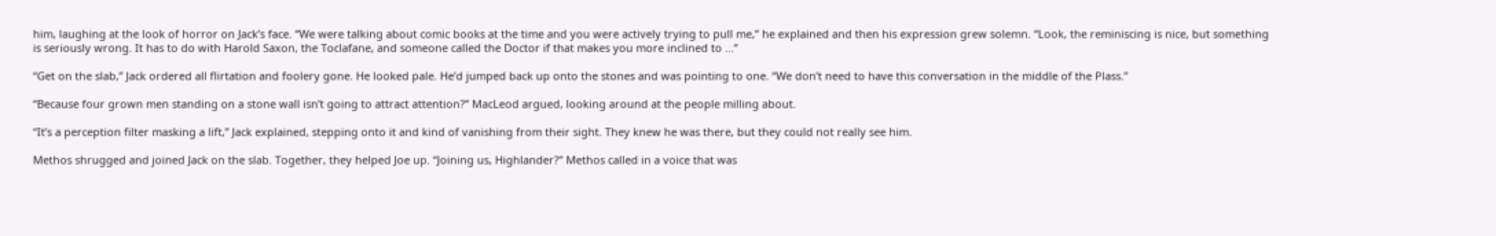him, laughing at the look of horror on Jack’s face. “We were talking about comic books at the time and you were actively trying to pull me,” he explained and then his expression grew solemn. “Look, the reminiscing is nice, but something is seriously wrong. It has to do with Harold Saxon, the Toclafane, and someone called the Doctor if that makes you more inclined to ...”

“Get on the slab,” Jack ordered all flirtation and foolery gone. He looked pale. He’d jumped back up onto the stones and was pointing to one. “We don’t need to have this conversation in the middle of the Plass.”

“Because four grown men standing on a stone wall isn’t going to attract attention?” MacLeod argued, looking around at the people milling about.

“It’s a perception filter masking a lift,” Jack explained, stepping onto it and kind of vanishing from their sight. They knew he was there, but they could not really see him.

Methos shrugged and joined Jack on the slab. Together, they helped Joe up. “Joining us, Highlander?” Methos called in a voice that was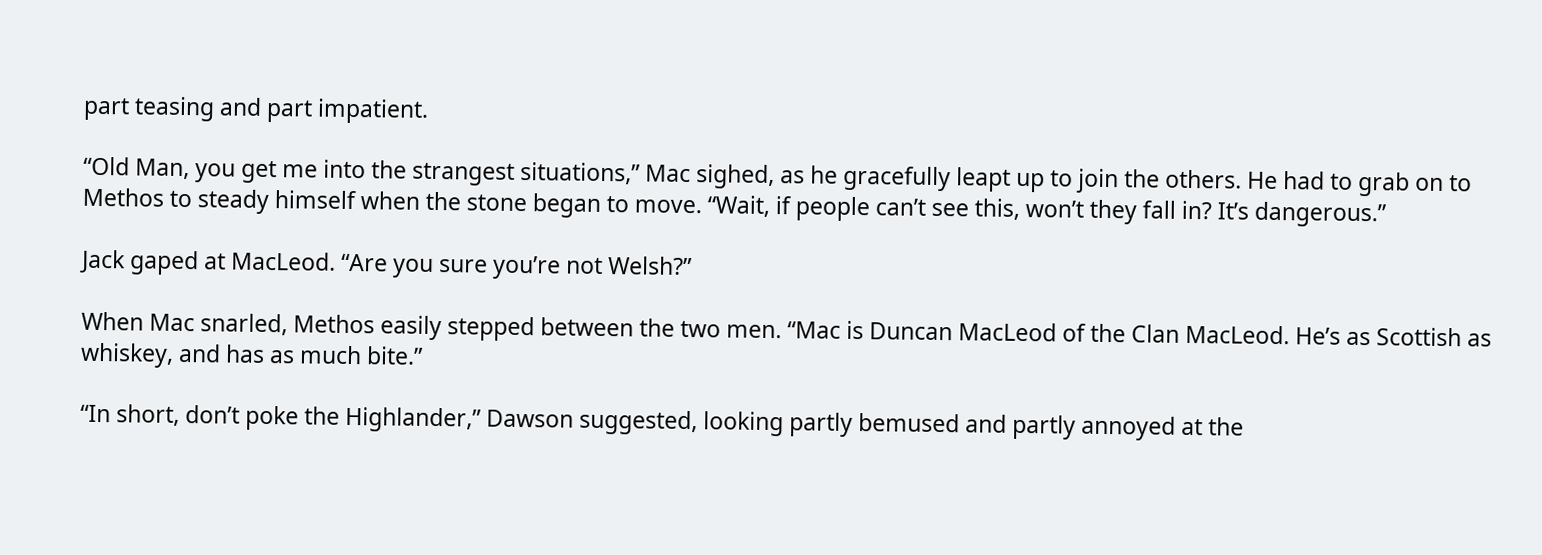part teasing and part impatient.

“Old Man, you get me into the strangest situations,” Mac sighed, as he gracefully leapt up to join the others. He had to grab on to Methos to steady himself when the stone began to move. “Wait, if people can’t see this, won’t they fall in? It’s dangerous.”

Jack gaped at MacLeod. “Are you sure you’re not Welsh?”

When Mac snarled, Methos easily stepped between the two men. “Mac is Duncan MacLeod of the Clan MacLeod. He’s as Scottish as whiskey, and has as much bite.”

“In short, don’t poke the Highlander,” Dawson suggested, looking partly bemused and partly annoyed at the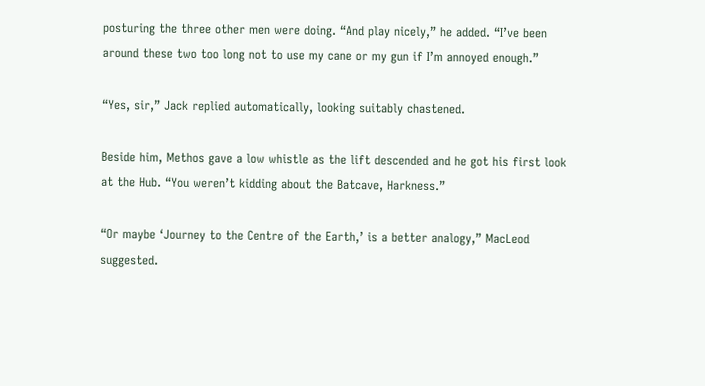posturing the three other men were doing. “And play nicely,” he added. “I’ve been around these two too long not to use my cane or my gun if I’m annoyed enough.”

“Yes, sir,” Jack replied automatically, looking suitably chastened.

Beside him, Methos gave a low whistle as the lift descended and he got his first look at the Hub. “You weren’t kidding about the Batcave, Harkness.”

“Or maybe ‘Journey to the Centre of the Earth,’ is a better analogy,” MacLeod suggested.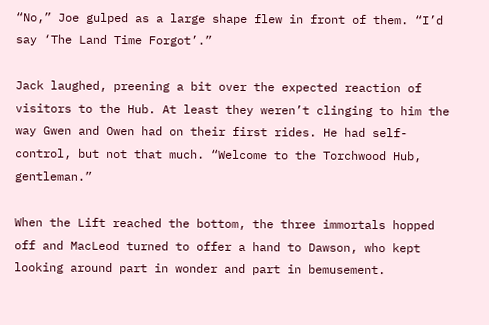“No,” Joe gulped as a large shape flew in front of them. “I’d say ‘The Land Time Forgot’.”

Jack laughed, preening a bit over the expected reaction of visitors to the Hub. At least they weren’t clinging to him the way Gwen and Owen had on their first rides. He had self-control, but not that much. “Welcome to the Torchwood Hub, gentleman.”

When the Lift reached the bottom, the three immortals hopped off and MacLeod turned to offer a hand to Dawson, who kept looking around part in wonder and part in bemusement.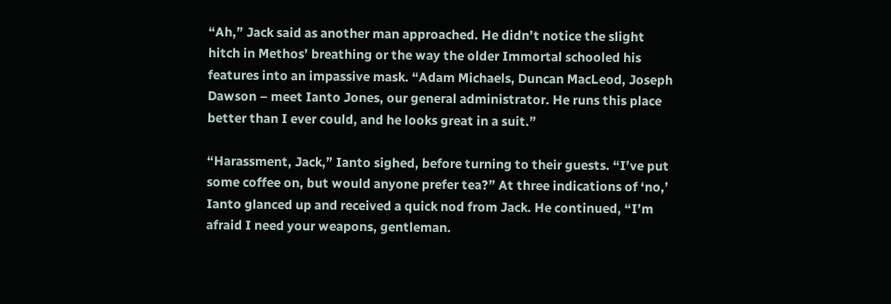“Ah,” Jack said as another man approached. He didn’t notice the slight hitch in Methos’ breathing or the way the older Immortal schooled his features into an impassive mask. “Adam Michaels, Duncan MacLeod, Joseph Dawson – meet Ianto Jones, our general administrator. He runs this place better than I ever could, and he looks great in a suit.”

“Harassment, Jack,” Ianto sighed, before turning to their guests. “I’ve put some coffee on, but would anyone prefer tea?” At three indications of ‘no,’ Ianto glanced up and received a quick nod from Jack. He continued, “I’m afraid I need your weapons, gentleman.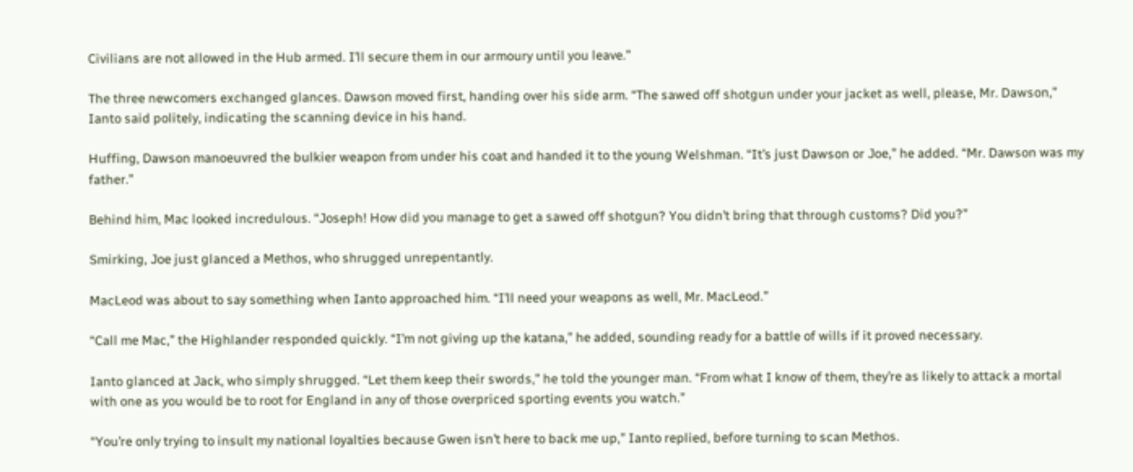Civilians are not allowed in the Hub armed. I’ll secure them in our armoury until you leave.”

The three newcomers exchanged glances. Dawson moved first, handing over his side arm. “The sawed off shotgun under your jacket as well, please, Mr. Dawson,” Ianto said politely, indicating the scanning device in his hand.

Huffing, Dawson manoeuvred the bulkier weapon from under his coat and handed it to the young Welshman. “It’s just Dawson or Joe,” he added. “Mr. Dawson was my father.”

Behind him, Mac looked incredulous. “Joseph! How did you manage to get a sawed off shotgun? You didn’t bring that through customs? Did you?”

Smirking, Joe just glanced a Methos, who shrugged unrepentantly.

MacLeod was about to say something when Ianto approached him. “I’ll need your weapons as well, Mr. MacLeod.”

“Call me Mac,” the Highlander responded quickly. “I’m not giving up the katana,” he added, sounding ready for a battle of wills if it proved necessary.

Ianto glanced at Jack, who simply shrugged. “Let them keep their swords,” he told the younger man. “From what I know of them, they’re as likely to attack a mortal with one as you would be to root for England in any of those overpriced sporting events you watch.”

“You’re only trying to insult my national loyalties because Gwen isn’t here to back me up,” Ianto replied, before turning to scan Methos.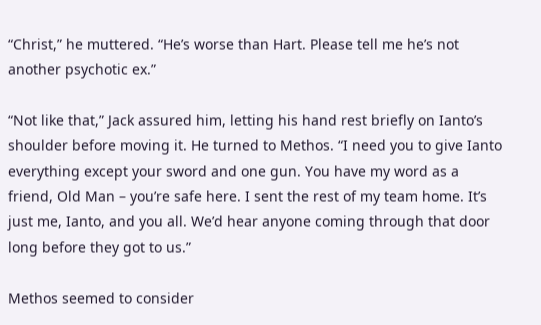“Christ,” he muttered. “He’s worse than Hart. Please tell me he’s not another psychotic ex.”

“Not like that,” Jack assured him, letting his hand rest briefly on Ianto’s shoulder before moving it. He turned to Methos. “I need you to give Ianto everything except your sword and one gun. You have my word as a friend, Old Man – you’re safe here. I sent the rest of my team home. It’s just me, Ianto, and you all. We’d hear anyone coming through that door long before they got to us.”

Methos seemed to consider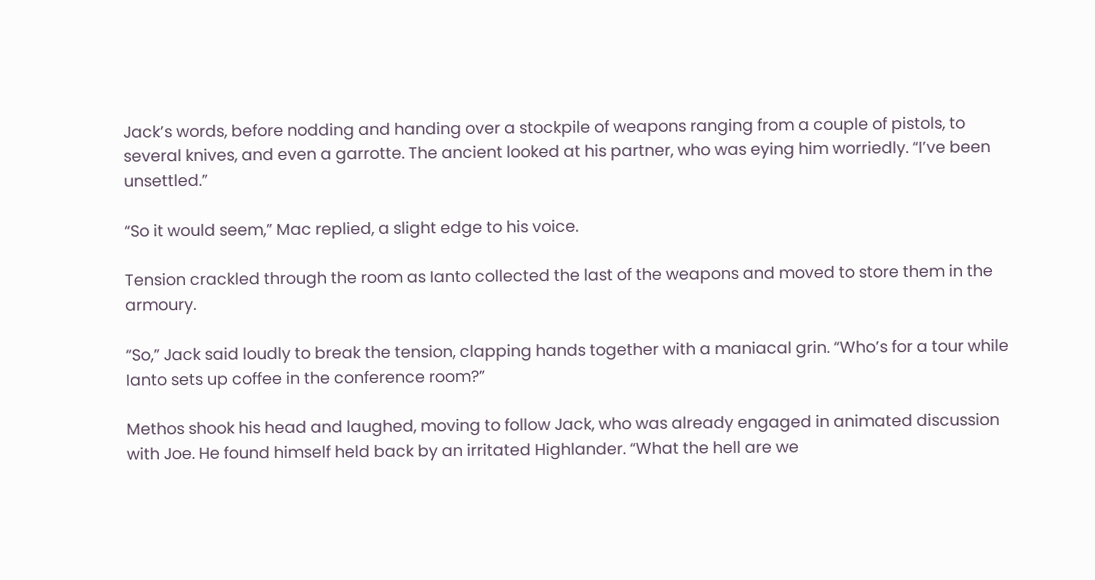Jack’s words, before nodding and handing over a stockpile of weapons ranging from a couple of pistols, to several knives, and even a garrotte. The ancient looked at his partner, who was eying him worriedly. “I’ve been unsettled.”

“So it would seem,” Mac replied, a slight edge to his voice.

Tension crackled through the room as Ianto collected the last of the weapons and moved to store them in the armoury.

“So,” Jack said loudly to break the tension, clapping hands together with a maniacal grin. “Who’s for a tour while Ianto sets up coffee in the conference room?”

Methos shook his head and laughed, moving to follow Jack, who was already engaged in animated discussion with Joe. He found himself held back by an irritated Highlander. “What the hell are we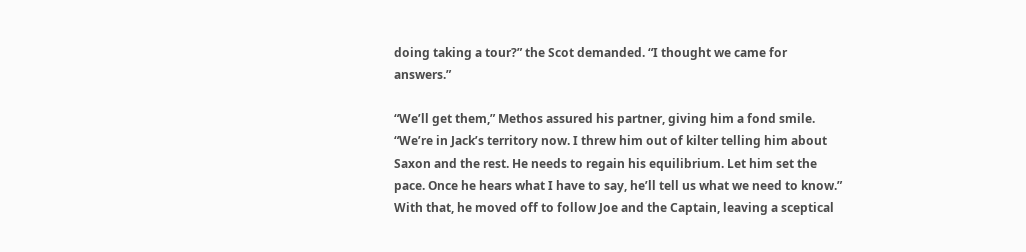doing taking a tour?” the Scot demanded. “I thought we came for answers.”

“We’ll get them,” Methos assured his partner, giving him a fond smile. “We’re in Jack’s territory now. I threw him out of kilter telling him about Saxon and the rest. He needs to regain his equilibrium. Let him set the pace. Once he hears what I have to say, he’ll tell us what we need to know.” With that, he moved off to follow Joe and the Captain, leaving a sceptical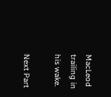MacLeod trailing in his wake.

Next Part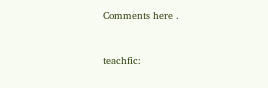Comments here .


teachfic: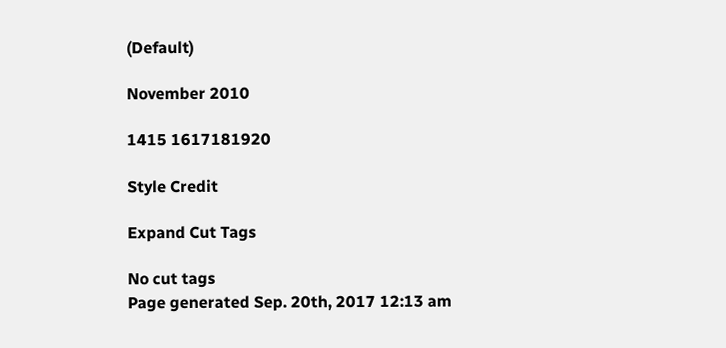(Default)

November 2010

1415 1617181920

Style Credit

Expand Cut Tags

No cut tags
Page generated Sep. 20th, 2017 12:13 am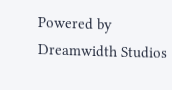Powered by Dreamwidth Studios